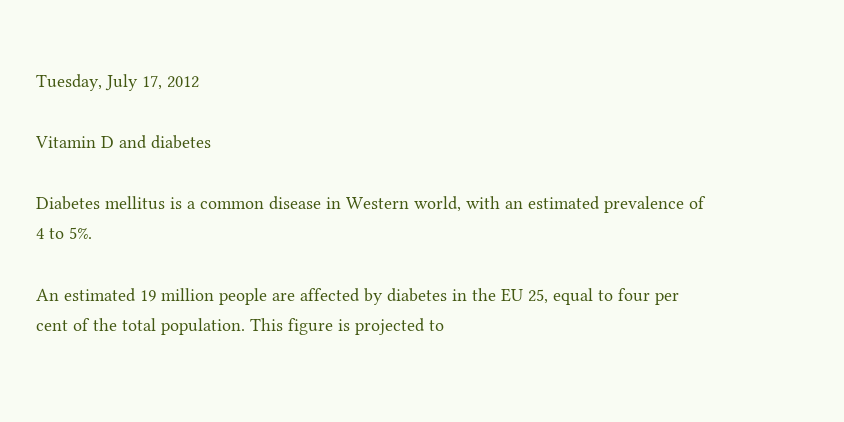Tuesday, July 17, 2012

Vitamin D and diabetes

Diabetes mellitus is a common disease in Western world, with an estimated prevalence of 4 to 5%.

An estimated 19 million people are affected by diabetes in the EU 25, equal to four per cent of the total population. This figure is projected to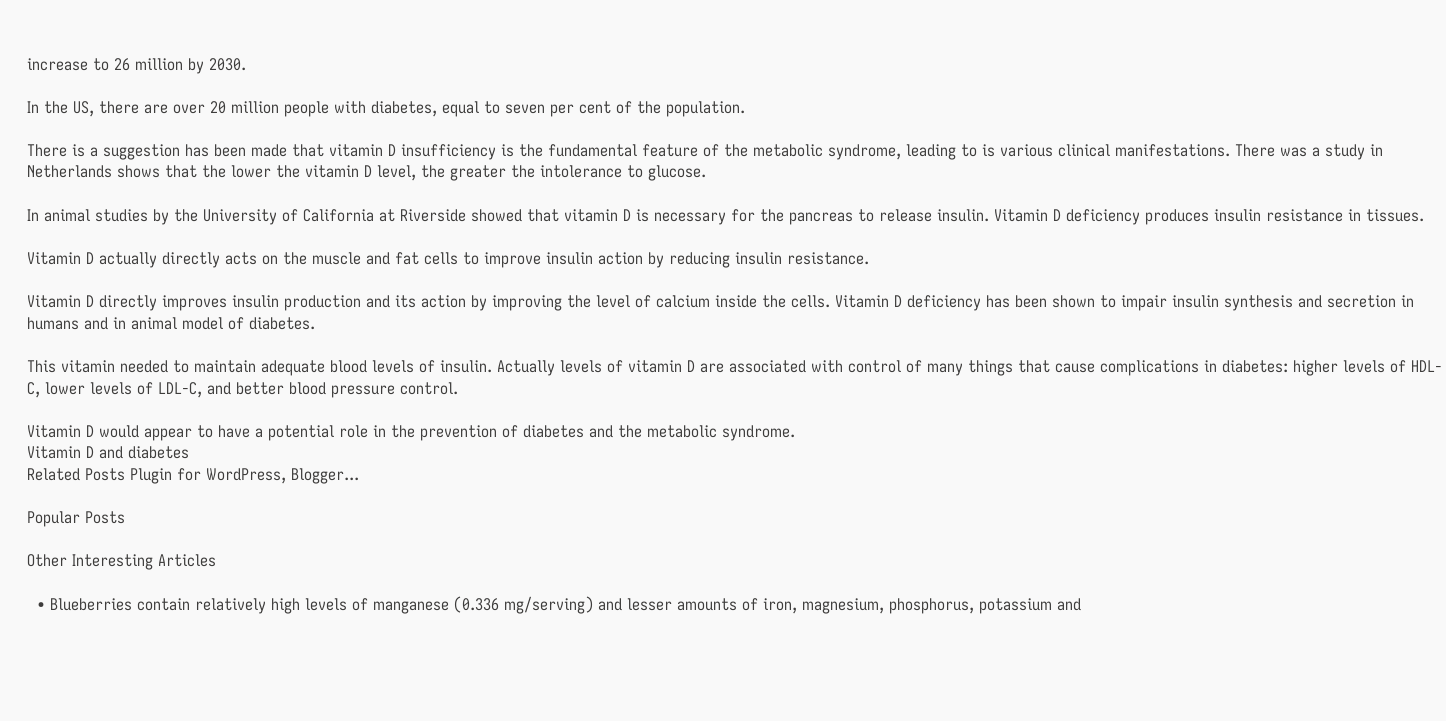increase to 26 million by 2030.

In the US, there are over 20 million people with diabetes, equal to seven per cent of the population.

There is a suggestion has been made that vitamin D insufficiency is the fundamental feature of the metabolic syndrome, leading to is various clinical manifestations. There was a study in Netherlands shows that the lower the vitamin D level, the greater the intolerance to glucose.

In animal studies by the University of California at Riverside showed that vitamin D is necessary for the pancreas to release insulin. Vitamin D deficiency produces insulin resistance in tissues.

Vitamin D actually directly acts on the muscle and fat cells to improve insulin action by reducing insulin resistance.

Vitamin D directly improves insulin production and its action by improving the level of calcium inside the cells. Vitamin D deficiency has been shown to impair insulin synthesis and secretion in humans and in animal model of diabetes.

This vitamin needed to maintain adequate blood levels of insulin. Actually levels of vitamin D are associated with control of many things that cause complications in diabetes: higher levels of HDL-C, lower levels of LDL-C, and better blood pressure control.

Vitamin D would appear to have a potential role in the prevention of diabetes and the metabolic syndrome.
Vitamin D and diabetes
Related Posts Plugin for WordPress, Blogger...

Popular Posts

Other Interesting Articles

  • Blueberries contain relatively high levels of manganese (0.336 mg/serving) and lesser amounts of iron, magnesium, phosphorus, potassium and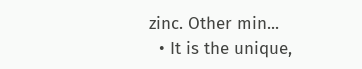zinc. Other min...
  • It is the unique,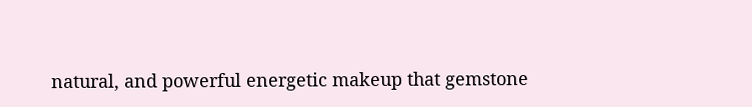natural, and powerful energetic makeup that gemstone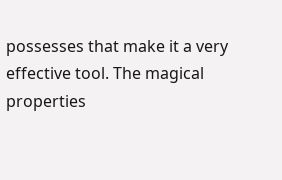possesses that make it a very effective tool. The magical properties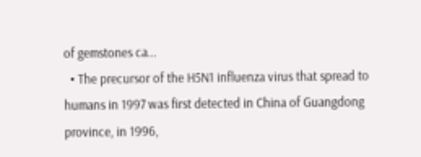of gemstones ca...
  • The precursor of the H5N1 influenza virus that spread to humans in 1997 was first detected in China of Guangdong province, in 1996,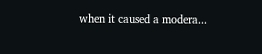when it caused a modera...